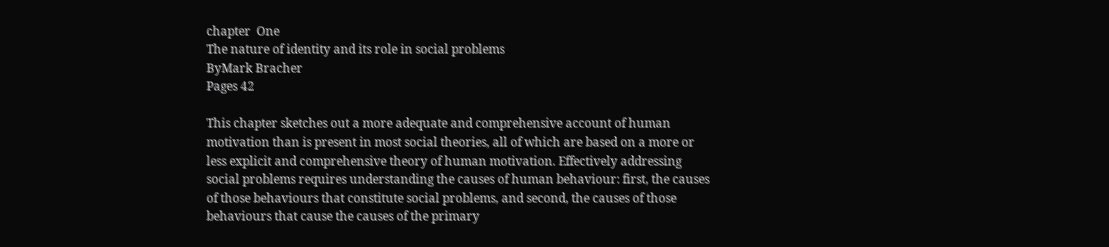chapter  One
The nature of identity and its role in social problems
ByMark Bracher
Pages 42

This chapter sketches out a more adequate and comprehensive account of human motivation than is present in most social theories, all of which are based on a more or less explicit and comprehensive theory of human motivation. Effectively addressing social problems requires understanding the causes of human behaviour: first, the causes of those behaviours that constitute social problems, and second, the causes of those behaviours that cause the causes of the primary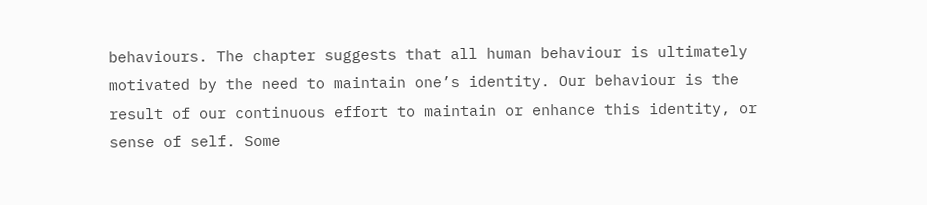behaviours. The chapter suggests that all human behaviour is ultimately motivated by the need to maintain one’s identity. Our behaviour is the result of our continuous effort to maintain or enhance this identity, or sense of self. Some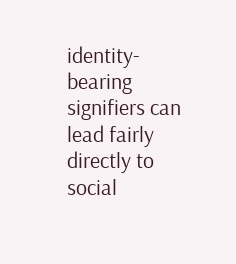identity-bearing signifiers can lead fairly directly to social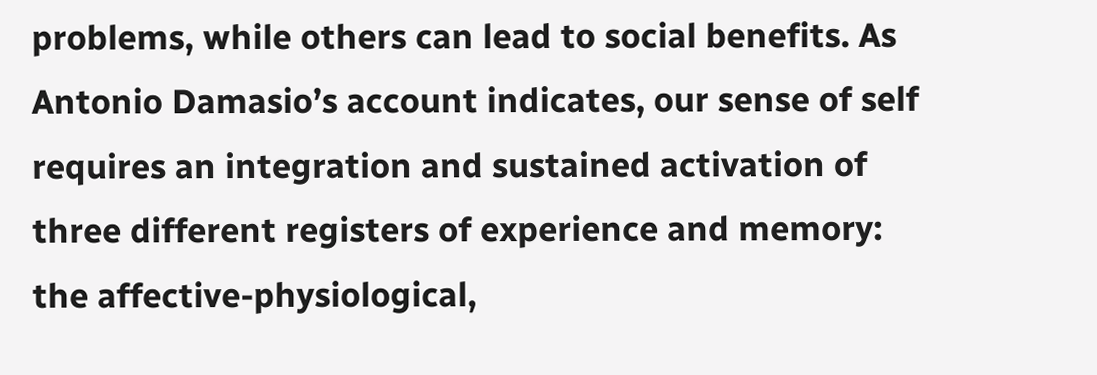problems, while others can lead to social benefits. As Antonio Damasio’s account indicates, our sense of self requires an integration and sustained activation of three different registers of experience and memory: the affective-physiological,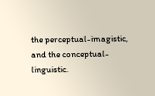the perceptual-imagistic, and the conceptual-linguistic.